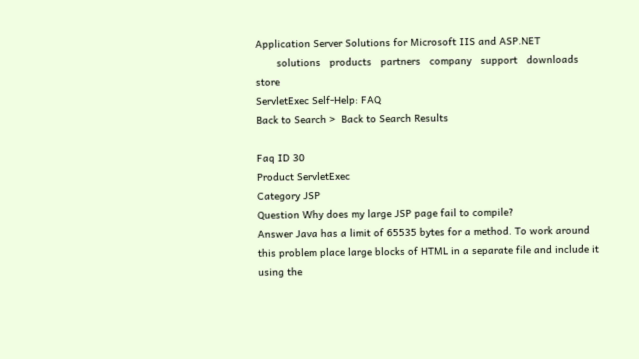Application Server Solutions for Microsoft IIS and ASP.NET
       solutions   products   partners   company   support   downloads         store
ServletExec Self-Help: FAQ
Back to Search >  Back to Search Results

Faq ID 30
Product ServletExec
Category JSP
Question Why does my large JSP page fail to compile?
Answer Java has a limit of 65535 bytes for a method. To work around this problem place large blocks of HTML in a separate file and include it using the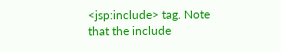<jsp:include> tag. Note that the include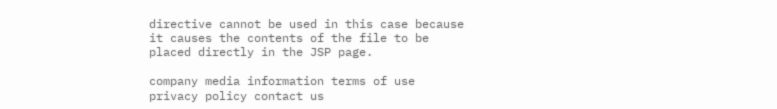directive cannot be used in this case because it causes the contents of the file to be placed directly in the JSP page.

company media information terms of use privacy policy contact us